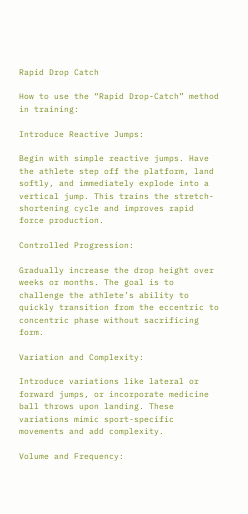Rapid Drop Catch

How to use the “Rapid Drop-Catch” method in training:

Introduce Reactive Jumps:

Begin with simple reactive jumps. Have the athlete step off the platform, land softly, and immediately explode into a vertical jump. This trains the stretch-shortening cycle and improves rapid force production.

Controlled Progression:

Gradually increase the drop height over weeks or months. The goal is to challenge the athlete’s ability to quickly transition from the eccentric to concentric phase without sacrificing form.

Variation and Complexity:

Introduce variations like lateral or forward jumps, or incorporate medicine ball throws upon landing. These variations mimic sport-specific movements and add complexity.

Volume and Frequency: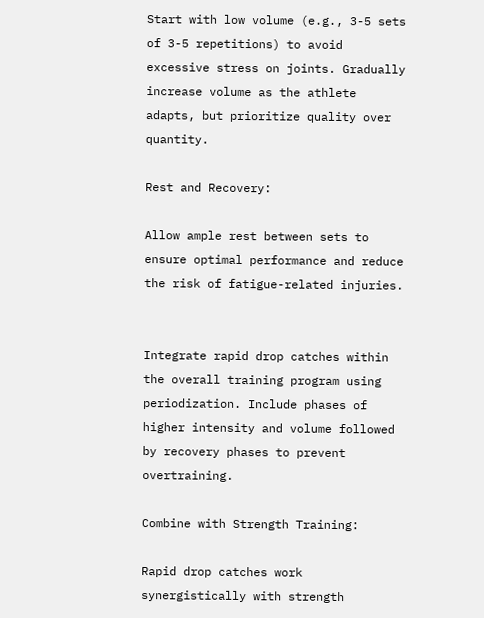Start with low volume (e.g., 3-5 sets of 3-5 repetitions) to avoid excessive stress on joints. Gradually increase volume as the athlete adapts, but prioritize quality over quantity.

Rest and Recovery:

Allow ample rest between sets to ensure optimal performance and reduce the risk of fatigue-related injuries.


Integrate rapid drop catches within the overall training program using periodization. Include phases of higher intensity and volume followed by recovery phases to prevent overtraining.

Combine with Strength Training:

Rapid drop catches work synergistically with strength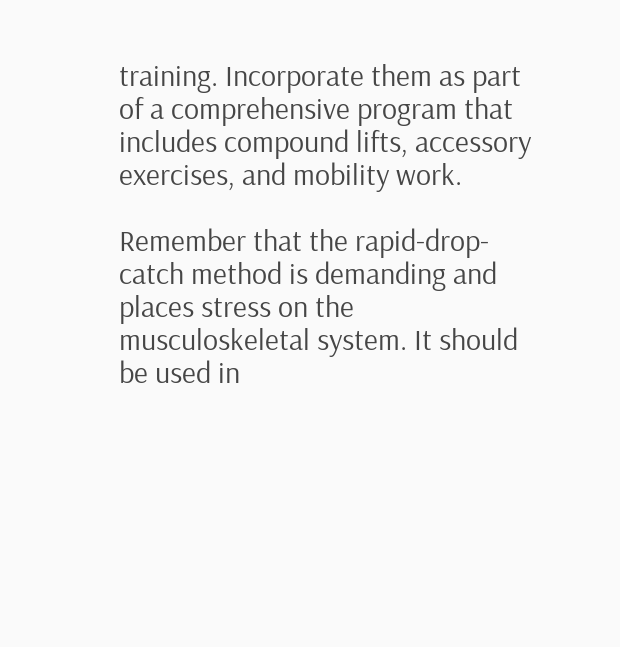training. Incorporate them as part of a comprehensive program that includes compound lifts, accessory exercises, and mobility work.

Remember that the rapid-drop-catch method is demanding and places stress on the musculoskeletal system. It should be used in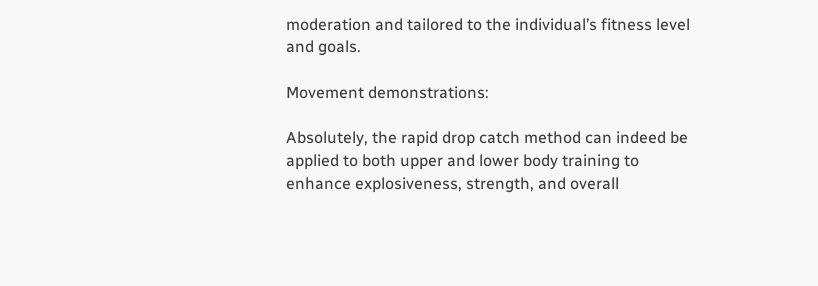moderation and tailored to the individual’s fitness level and goals.

Movement demonstrations:

Absolutely, the rapid drop catch method can indeed be applied to both upper and lower body training to enhance explosiveness, strength, and overall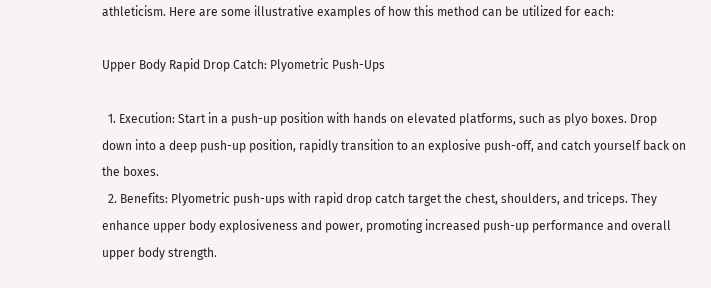athleticism. Here are some illustrative examples of how this method can be utilized for each:

Upper Body Rapid Drop Catch: Plyometric Push-Ups

  1. Execution: Start in a push-up position with hands on elevated platforms, such as plyo boxes. Drop down into a deep push-up position, rapidly transition to an explosive push-off, and catch yourself back on the boxes.
  2. Benefits: Plyometric push-ups with rapid drop catch target the chest, shoulders, and triceps. They enhance upper body explosiveness and power, promoting increased push-up performance and overall upper body strength.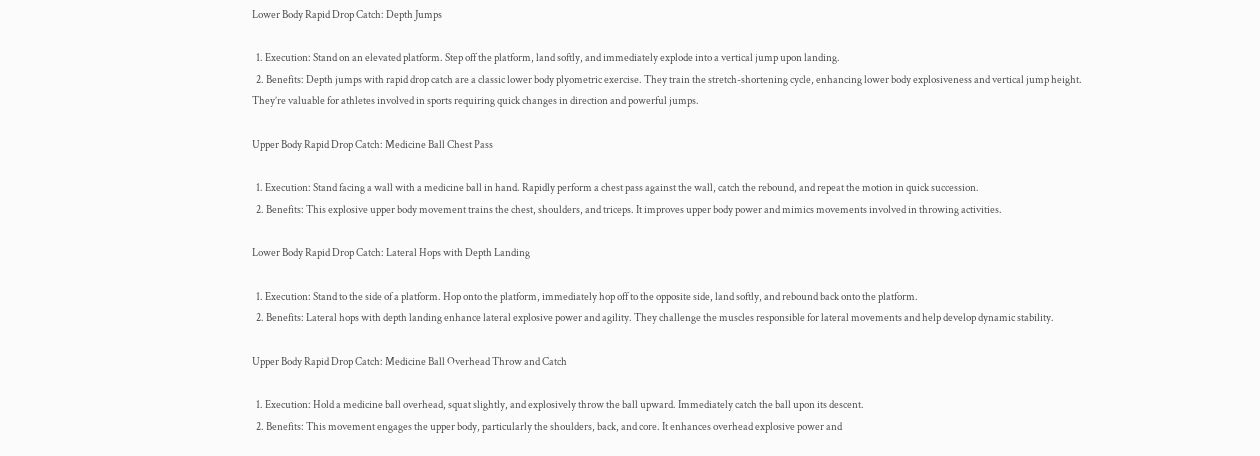Lower Body Rapid Drop Catch: Depth Jumps

  1. Execution: Stand on an elevated platform. Step off the platform, land softly, and immediately explode into a vertical jump upon landing.
  2. Benefits: Depth jumps with rapid drop catch are a classic lower body plyometric exercise. They train the stretch-shortening cycle, enhancing lower body explosiveness and vertical jump height. They’re valuable for athletes involved in sports requiring quick changes in direction and powerful jumps.

Upper Body Rapid Drop Catch: Medicine Ball Chest Pass

  1. Execution: Stand facing a wall with a medicine ball in hand. Rapidly perform a chest pass against the wall, catch the rebound, and repeat the motion in quick succession.
  2. Benefits: This explosive upper body movement trains the chest, shoulders, and triceps. It improves upper body power and mimics movements involved in throwing activities.

Lower Body Rapid Drop Catch: Lateral Hops with Depth Landing

  1. Execution: Stand to the side of a platform. Hop onto the platform, immediately hop off to the opposite side, land softly, and rebound back onto the platform.
  2. Benefits: Lateral hops with depth landing enhance lateral explosive power and agility. They challenge the muscles responsible for lateral movements and help develop dynamic stability.

Upper Body Rapid Drop Catch: Medicine Ball Overhead Throw and Catch

  1. Execution: Hold a medicine ball overhead, squat slightly, and explosively throw the ball upward. Immediately catch the ball upon its descent.
  2. Benefits: This movement engages the upper body, particularly the shoulders, back, and core. It enhances overhead explosive power and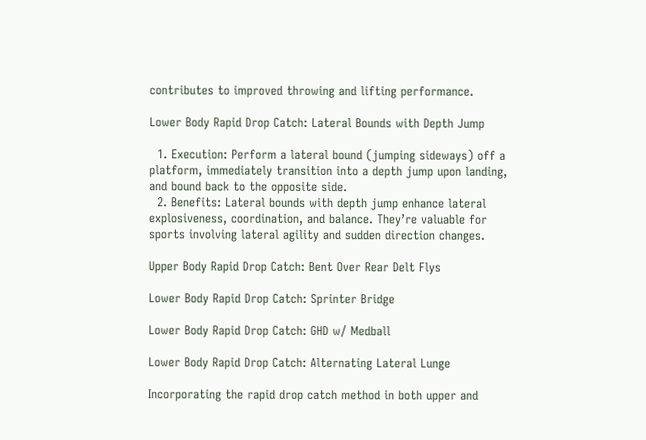contributes to improved throwing and lifting performance.

Lower Body Rapid Drop Catch: Lateral Bounds with Depth Jump

  1. Execution: Perform a lateral bound (jumping sideways) off a platform, immediately transition into a depth jump upon landing, and bound back to the opposite side.
  2. Benefits: Lateral bounds with depth jump enhance lateral explosiveness, coordination, and balance. They’re valuable for sports involving lateral agility and sudden direction changes.

Upper Body Rapid Drop Catch: Bent Over Rear Delt Flys

Lower Body Rapid Drop Catch: Sprinter Bridge

Lower Body Rapid Drop Catch: GHD w/ Medball

Lower Body Rapid Drop Catch: Alternating Lateral Lunge

Incorporating the rapid drop catch method in both upper and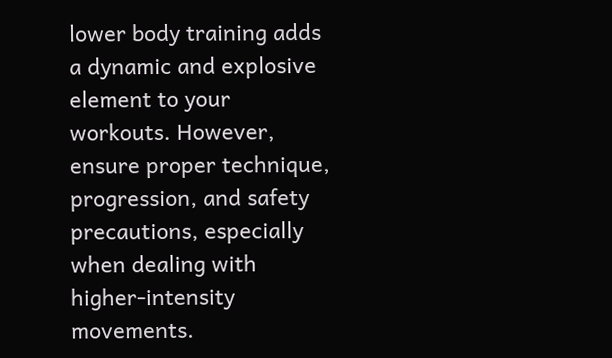lower body training adds a dynamic and explosive element to your workouts. However, ensure proper technique, progression, and safety precautions, especially when dealing with higher-intensity movements.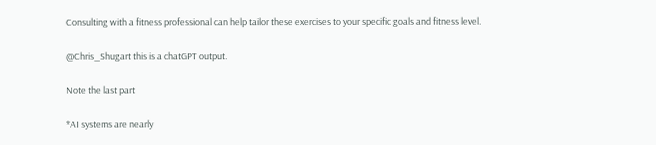Consulting with a fitness professional can help tailor these exercises to your specific goals and fitness level.

@Chris_Shugart this is a chatGPT output.

Note the last part

*AI systems are nearly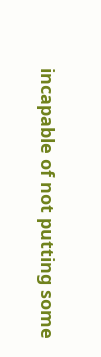incapable of not putting some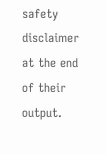safety disclaimer at the end of their output.